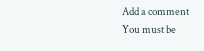Add a comment
You must be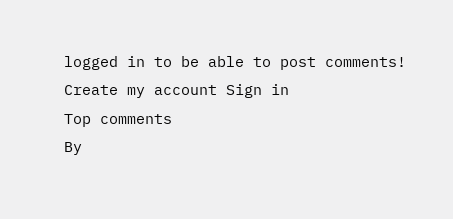logged in to be able to post comments!
Create my account Sign in
Top comments
By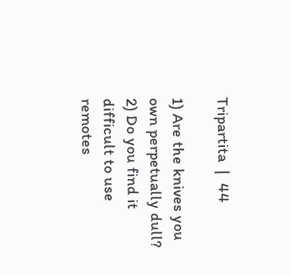Tripartita  |  44

1) Are the knives you own perpetually dull? 2) Do you find it difficult to use remotes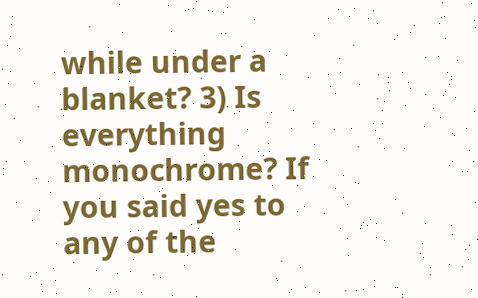while under a blanket? 3) Is everything monochrome? If you said yes to any of the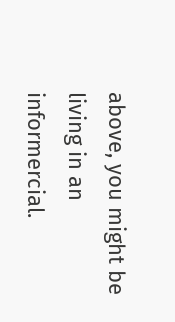above, you might be living in an informercial.